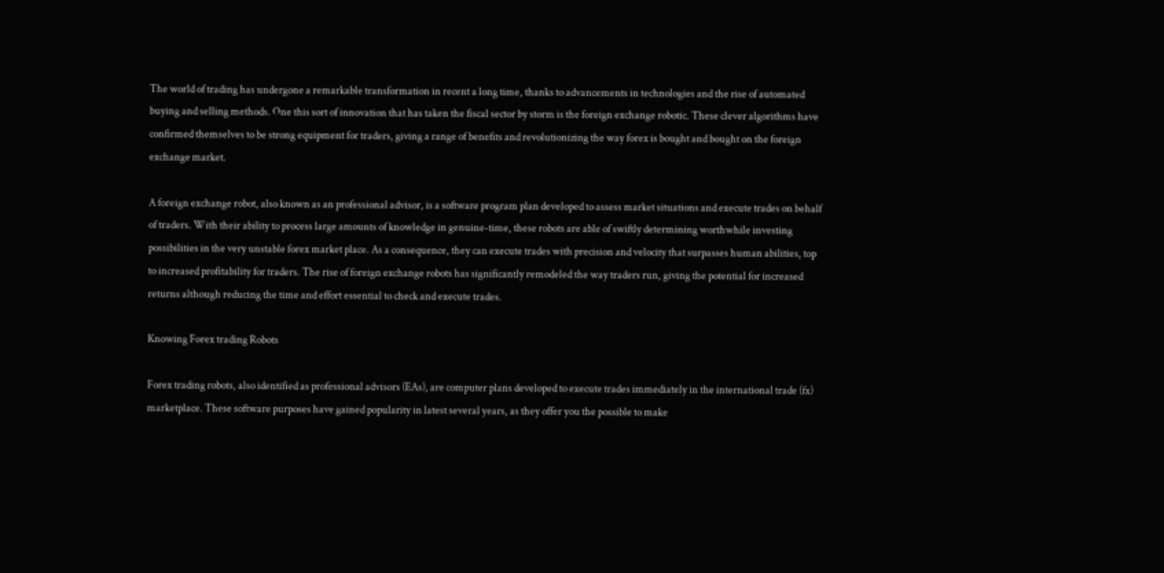The world of trading has undergone a remarkable transformation in recent a long time, thanks to advancements in technologies and the rise of automated buying and selling methods. One this sort of innovation that has taken the fiscal sector by storm is the foreign exchange robotic. These clever algorithms have confirmed themselves to be strong equipment for traders, giving a range of benefits and revolutionizing the way forex is bought and bought on the foreign exchange market.

A foreign exchange robot, also known as an professional advisor, is a software program plan developed to assess market situations and execute trades on behalf of traders. With their ability to process large amounts of knowledge in genuine-time, these robots are able of swiftly determining worthwhile investing possibilities in the very unstable forex market place. As a consequence, they can execute trades with precision and velocity that surpasses human abilities, top to increased profitability for traders. The rise of foreign exchange robots has significantly remodeled the way traders run, giving the potential for increased returns although reducing the time and effort essential to check and execute trades.

Knowing Forex trading Robots

Forex trading robots, also identified as professional advisors (EAs), are computer plans developed to execute trades immediately in the international trade (fx) marketplace. These software purposes have gained popularity in latest several years, as they offer you the possible to make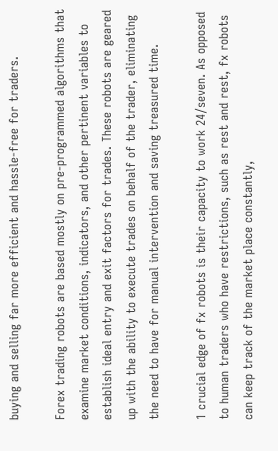buying and selling far more efficient and hassle-free for traders.

Forex trading robots are based mostly on pre-programmed algorithms that examine market conditions, indicators, and other pertinent variables to establish ideal entry and exit factors for trades. These robots are geared up with the ability to execute trades on behalf of the trader, eliminating the need to have for manual intervention and saving treasured time.

1 crucial edge of fx robots is their capacity to work 24/seven. As opposed to human traders who have restrictions, such as rest and rest, fx robots can keep track of the market place constantly,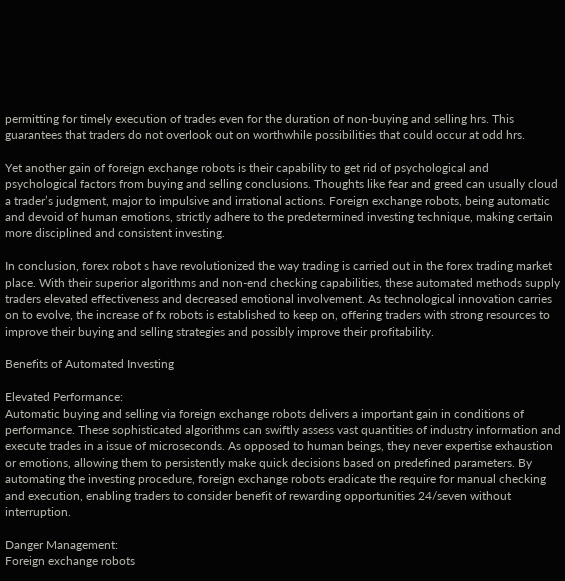permitting for timely execution of trades even for the duration of non-buying and selling hrs. This guarantees that traders do not overlook out on worthwhile possibilities that could occur at odd hrs.

Yet another gain of foreign exchange robots is their capability to get rid of psychological and psychological factors from buying and selling conclusions. Thoughts like fear and greed can usually cloud a trader’s judgment, major to impulsive and irrational actions. Foreign exchange robots, being automatic and devoid of human emotions, strictly adhere to the predetermined investing technique, making certain more disciplined and consistent investing.

In conclusion, forex robot s have revolutionized the way trading is carried out in the forex trading market place. With their superior algorithms and non-end checking capabilities, these automated methods supply traders elevated effectiveness and decreased emotional involvement. As technological innovation carries on to evolve, the increase of fx robots is established to keep on, offering traders with strong resources to improve their buying and selling strategies and possibly improve their profitability.

Benefits of Automated Investing

Elevated Performance:
Automatic buying and selling via foreign exchange robots delivers a important gain in conditions of performance. These sophisticated algorithms can swiftly assess vast quantities of industry information and execute trades in a issue of microseconds. As opposed to human beings, they never expertise exhaustion or emotions, allowing them to persistently make quick decisions based on predefined parameters. By automating the investing procedure, foreign exchange robots eradicate the require for manual checking and execution, enabling traders to consider benefit of rewarding opportunities 24/seven without interruption.

Danger Management:
Foreign exchange robots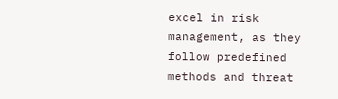excel in risk management, as they follow predefined methods and threat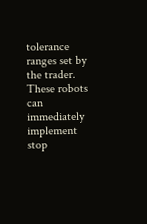tolerance ranges set by the trader. These robots can immediately implement stop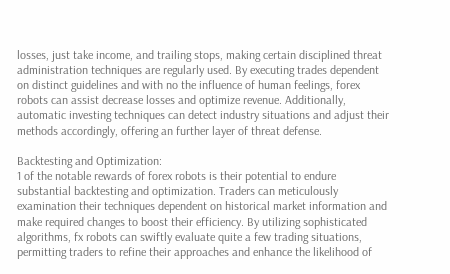losses, just take income, and trailing stops, making certain disciplined threat administration techniques are regularly used. By executing trades dependent on distinct guidelines and with no the influence of human feelings, forex robots can assist decrease losses and optimize revenue. Additionally, automatic investing techniques can detect industry situations and adjust their methods accordingly, offering an further layer of threat defense.

Backtesting and Optimization:
1 of the notable rewards of forex robots is their potential to endure substantial backtesting and optimization. Traders can meticulously examination their techniques dependent on historical market information and make required changes to boost their efficiency. By utilizing sophisticated algorithms, fx robots can swiftly evaluate quite a few trading situations, permitting traders to refine their approaches and enhance the likelihood of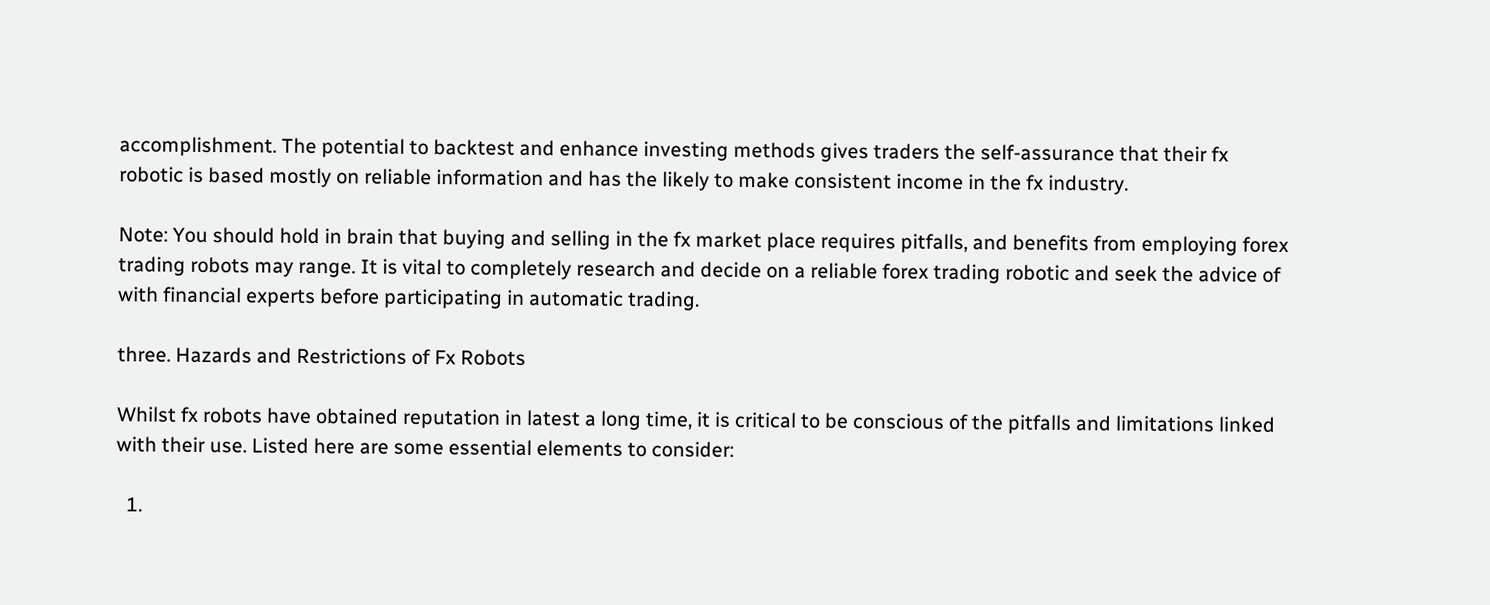accomplishment. The potential to backtest and enhance investing methods gives traders the self-assurance that their fx robotic is based mostly on reliable information and has the likely to make consistent income in the fx industry.

Note: You should hold in brain that buying and selling in the fx market place requires pitfalls, and benefits from employing forex trading robots may range. It is vital to completely research and decide on a reliable forex trading robotic and seek the advice of with financial experts before participating in automatic trading.

three. Hazards and Restrictions of Fx Robots

Whilst fx robots have obtained reputation in latest a long time, it is critical to be conscious of the pitfalls and limitations linked with their use. Listed here are some essential elements to consider:

  1.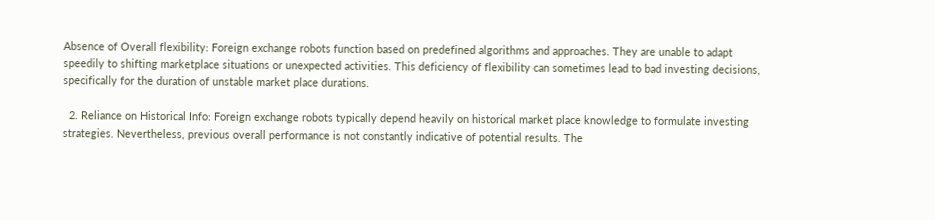Absence of Overall flexibility: Foreign exchange robots function based on predefined algorithms and approaches. They are unable to adapt speedily to shifting marketplace situations or unexpected activities. This deficiency of flexibility can sometimes lead to bad investing decisions, specifically for the duration of unstable market place durations.

  2. Reliance on Historical Info: Foreign exchange robots typically depend heavily on historical market place knowledge to formulate investing strategies. Nevertheless, previous overall performance is not constantly indicative of potential results. The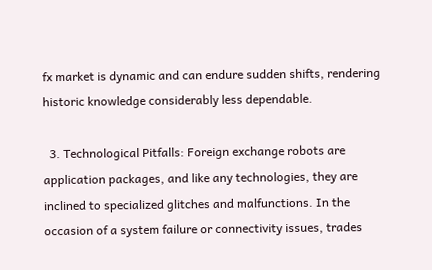fx market is dynamic and can endure sudden shifts, rendering historic knowledge considerably less dependable.

  3. Technological Pitfalls: Foreign exchange robots are application packages, and like any technologies, they are inclined to specialized glitches and malfunctions. In the occasion of a system failure or connectivity issues, trades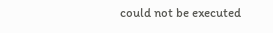could not be executed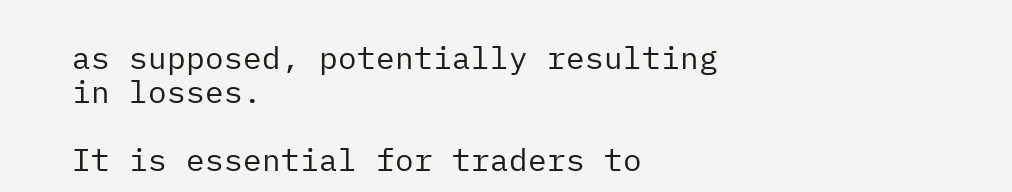as supposed, potentially resulting in losses.

It is essential for traders to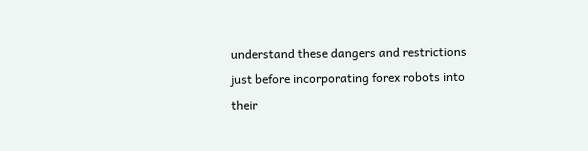understand these dangers and restrictions just before incorporating forex robots into their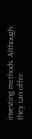investing methods. Although they can offer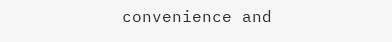convenience and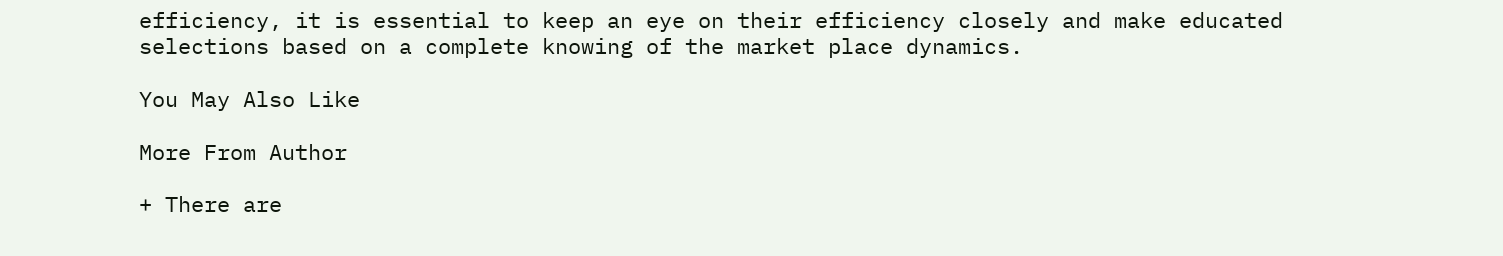efficiency, it is essential to keep an eye on their efficiency closely and make educated selections based on a complete knowing of the market place dynamics.

You May Also Like

More From Author

+ There are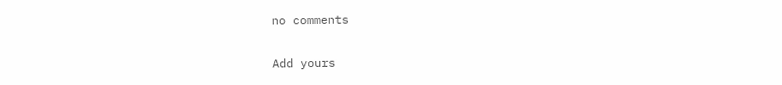no comments

Add yours